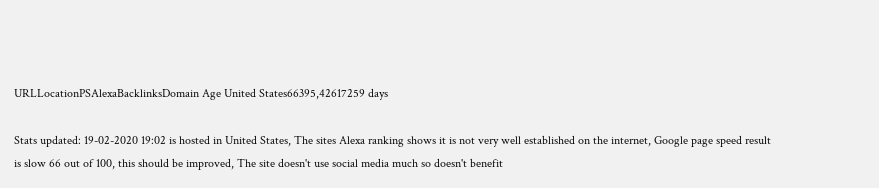URLLocationPSAlexaBacklinksDomain Age United States66395,42617259 days

Stats updated: 19-02-2020 19:02 is hosted in United States, The sites Alexa ranking shows it is not very well established on the internet, Google page speed result is slow 66 out of 100, this should be improved, The site doesn't use social media much so doesn't benefit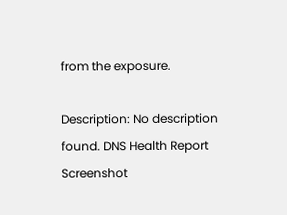from the exposure.

Description: No description found. DNS Health Report Screenshot